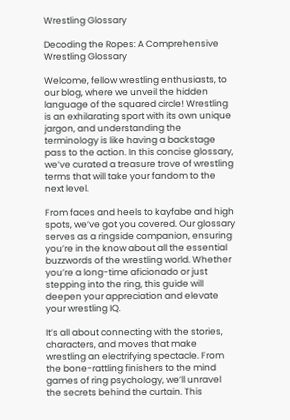Wrestling Glossary

Decoding the Ropes: A Comprehensive Wrestling Glossary

Welcome, fellow wrestling enthusiasts, to our blog, where we unveil the hidden language of the squared circle! Wrestling is an exhilarating sport with its own unique jargon, and understanding the terminology is like having a backstage pass to the action. In this concise glossary, we’ve curated a treasure trove of wrestling terms that will take your fandom to the next level.

From faces and heels to kayfabe and high spots, we’ve got you covered. Our glossary serves as a ringside companion, ensuring you’re in the know about all the essential buzzwords of the wrestling world. Whether you’re a long-time aficionado or just stepping into the ring, this guide will deepen your appreciation and elevate your wrestling IQ.

It’s all about connecting with the stories, characters, and moves that make wrestling an electrifying spectacle. From the bone-rattling finishers to the mind games of ring psychology, we’ll unravel the secrets behind the curtain. This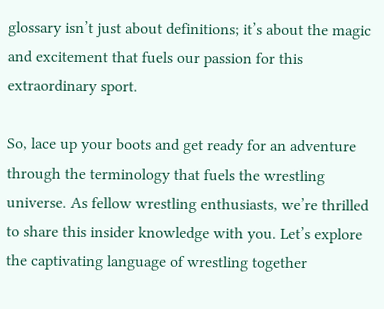glossary isn’t just about definitions; it’s about the magic and excitement that fuels our passion for this extraordinary sport.

So, lace up your boots and get ready for an adventure through the terminology that fuels the wrestling universe. As fellow wrestling enthusiasts, we’re thrilled to share this insider knowledge with you. Let’s explore the captivating language of wrestling together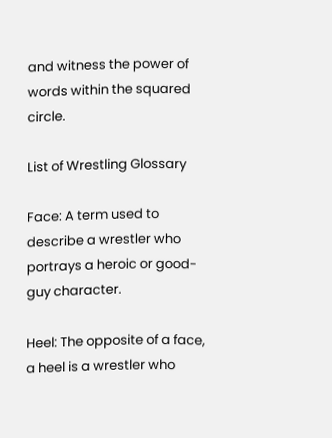and witness the power of words within the squared circle.

List of Wrestling Glossary

Face: A term used to describe a wrestler who portrays a heroic or good-guy character.

Heel: The opposite of a face, a heel is a wrestler who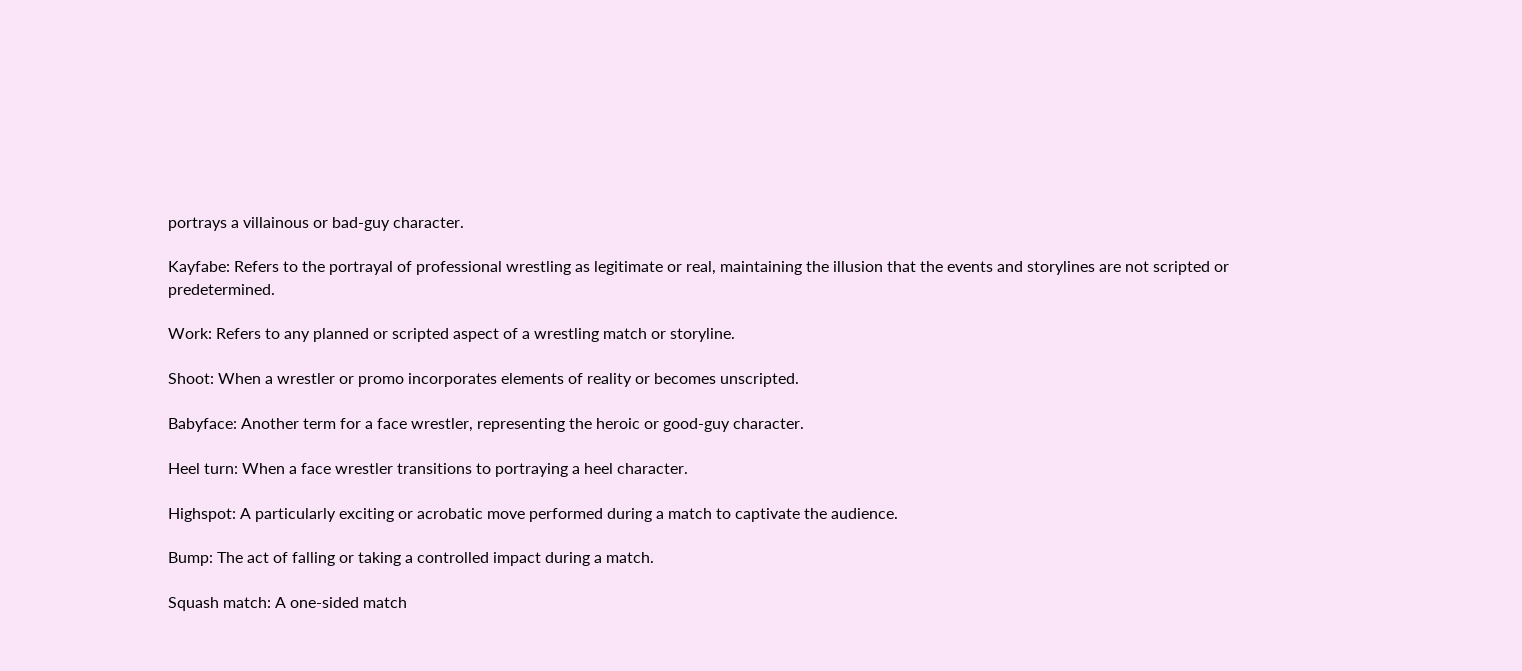portrays a villainous or bad-guy character.

Kayfabe: Refers to the portrayal of professional wrestling as legitimate or real, maintaining the illusion that the events and storylines are not scripted or predetermined.

Work: Refers to any planned or scripted aspect of a wrestling match or storyline.

Shoot: When a wrestler or promo incorporates elements of reality or becomes unscripted.

Babyface: Another term for a face wrestler, representing the heroic or good-guy character.

Heel turn: When a face wrestler transitions to portraying a heel character.

Highspot: A particularly exciting or acrobatic move performed during a match to captivate the audience.

Bump: The act of falling or taking a controlled impact during a match.

Squash match: A one-sided match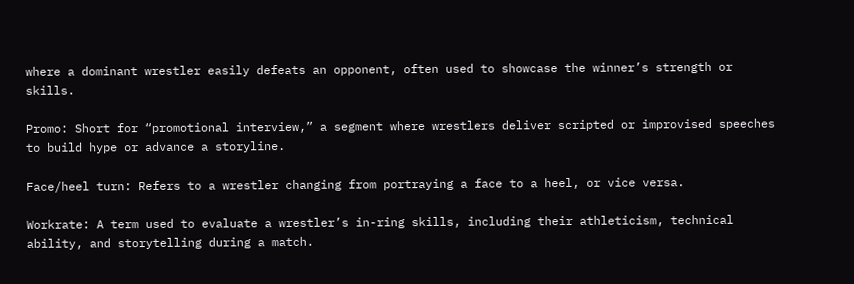where a dominant wrestler easily defeats an opponent, often used to showcase the winner’s strength or skills.

Promo: Short for “promotional interview,” a segment where wrestlers deliver scripted or improvised speeches to build hype or advance a storyline.

Face/heel turn: Refers to a wrestler changing from portraying a face to a heel, or vice versa.

Workrate: A term used to evaluate a wrestler’s in-ring skills, including their athleticism, technical ability, and storytelling during a match.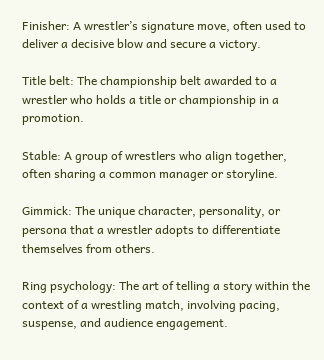Finisher: A wrestler’s signature move, often used to deliver a decisive blow and secure a victory.

Title belt: The championship belt awarded to a wrestler who holds a title or championship in a promotion.

Stable: A group of wrestlers who align together, often sharing a common manager or storyline.

Gimmick: The unique character, personality, or persona that a wrestler adopts to differentiate themselves from others.

Ring psychology: The art of telling a story within the context of a wrestling match, involving pacing, suspense, and audience engagement.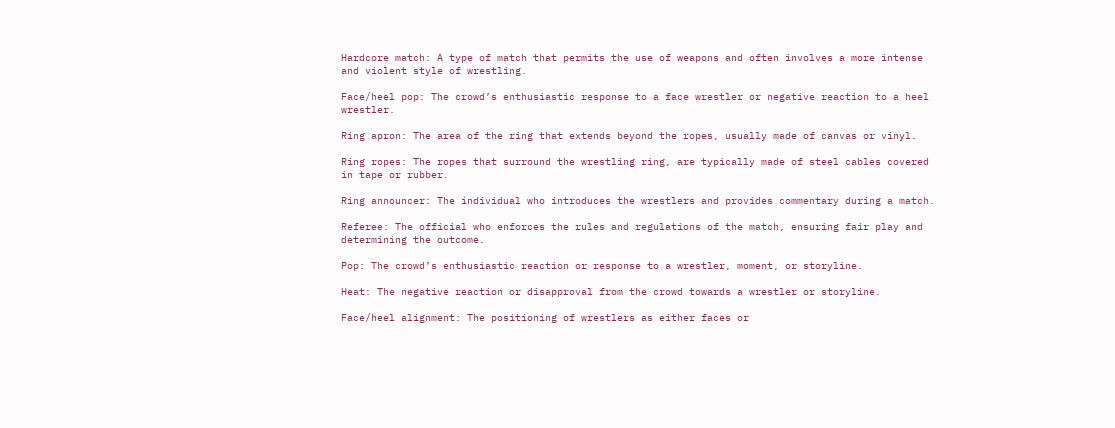Hardcore match: A type of match that permits the use of weapons and often involves a more intense and violent style of wrestling.

Face/heel pop: The crowd’s enthusiastic response to a face wrestler or negative reaction to a heel wrestler.

Ring apron: The area of the ring that extends beyond the ropes, usually made of canvas or vinyl.

Ring ropes: The ropes that surround the wrestling ring, are typically made of steel cables covered in tape or rubber.

Ring announcer: The individual who introduces the wrestlers and provides commentary during a match.

Referee: The official who enforces the rules and regulations of the match, ensuring fair play and determining the outcome.

Pop: The crowd’s enthusiastic reaction or response to a wrestler, moment, or storyline.

Heat: The negative reaction or disapproval from the crowd towards a wrestler or storyline.

Face/heel alignment: The positioning of wrestlers as either faces or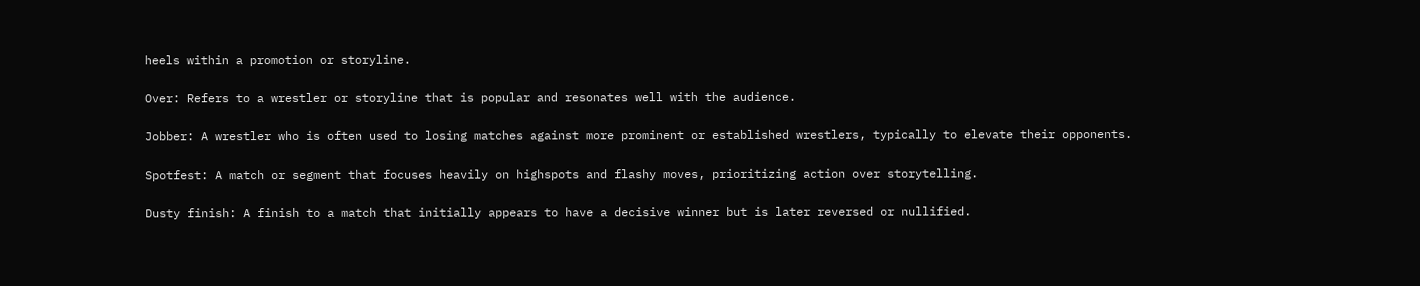heels within a promotion or storyline.

Over: Refers to a wrestler or storyline that is popular and resonates well with the audience.

Jobber: A wrestler who is often used to losing matches against more prominent or established wrestlers, typically to elevate their opponents.

Spotfest: A match or segment that focuses heavily on highspots and flashy moves, prioritizing action over storytelling.

Dusty finish: A finish to a match that initially appears to have a decisive winner but is later reversed or nullified.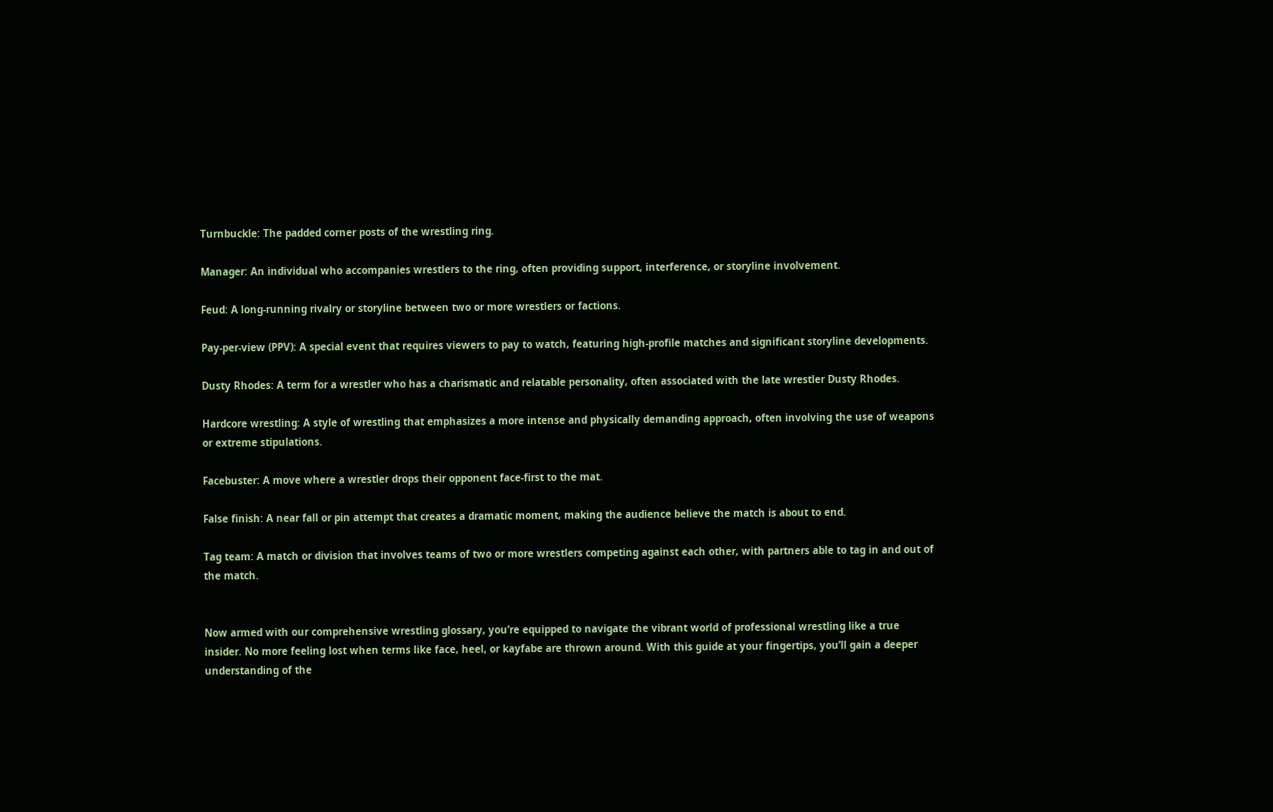Turnbuckle: The padded corner posts of the wrestling ring.

Manager: An individual who accompanies wrestlers to the ring, often providing support, interference, or storyline involvement.

Feud: A long-running rivalry or storyline between two or more wrestlers or factions.

Pay-per-view (PPV): A special event that requires viewers to pay to watch, featuring high-profile matches and significant storyline developments.

Dusty Rhodes: A term for a wrestler who has a charismatic and relatable personality, often associated with the late wrestler Dusty Rhodes.

Hardcore wrestling: A style of wrestling that emphasizes a more intense and physically demanding approach, often involving the use of weapons or extreme stipulations.

Facebuster: A move where a wrestler drops their opponent face-first to the mat.

False finish: A near fall or pin attempt that creates a dramatic moment, making the audience believe the match is about to end.

Tag team: A match or division that involves teams of two or more wrestlers competing against each other, with partners able to tag in and out of the match.


Now armed with our comprehensive wrestling glossary, you’re equipped to navigate the vibrant world of professional wrestling like a true insider. No more feeling lost when terms like face, heel, or kayfabe are thrown around. With this guide at your fingertips, you’ll gain a deeper understanding of the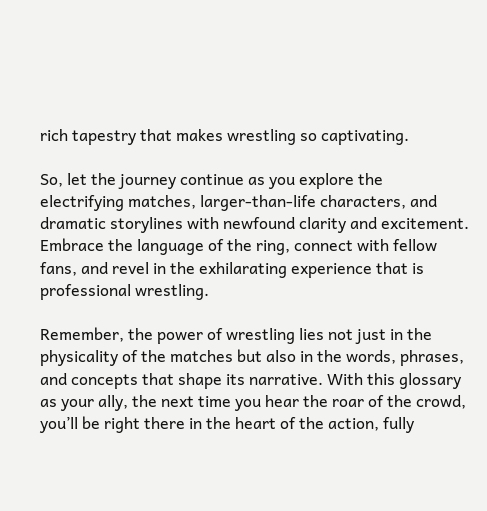rich tapestry that makes wrestling so captivating.

So, let the journey continue as you explore the electrifying matches, larger-than-life characters, and dramatic storylines with newfound clarity and excitement. Embrace the language of the ring, connect with fellow fans, and revel in the exhilarating experience that is professional wrestling.

Remember, the power of wrestling lies not just in the physicality of the matches but also in the words, phrases, and concepts that shape its narrative. With this glossary as your ally, the next time you hear the roar of the crowd, you’ll be right there in the heart of the action, fully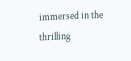immersed in the thrilling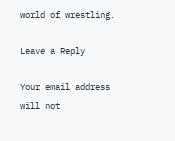world of wrestling.

Leave a Reply

Your email address will not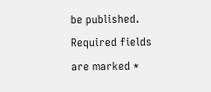be published. Required fields are marked *